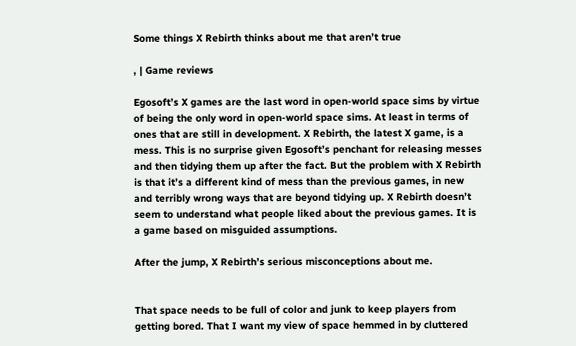Some things X Rebirth thinks about me that aren’t true

, | Game reviews

Egosoft’s X games are the last word in open-world space sims by virtue of being the only word in open-world space sims. At least in terms of ones that are still in development. X Rebirth, the latest X game, is a mess. This is no surprise given Egosoft’s penchant for releasing messes and then tidying them up after the fact. But the problem with X Rebirth is that it’s a different kind of mess than the previous games, in new and terribly wrong ways that are beyond tidying up. X Rebirth doesn’t seem to understand what people liked about the previous games. It is a game based on misguided assumptions.

After the jump, X Rebirth’s serious misconceptions about me.


That space needs to be full of color and junk to keep players from getting bored. That I want my view of space hemmed in by cluttered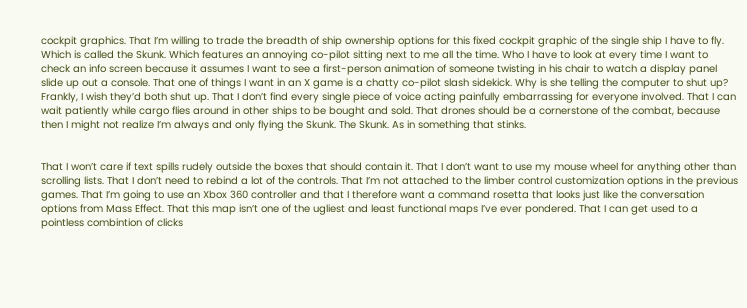cockpit graphics. That I’m willing to trade the breadth of ship ownership options for this fixed cockpit graphic of the single ship I have to fly. Which is called the Skunk. Which features an annoying co-pilot sitting next to me all the time. Who I have to look at every time I want to check an info screen because it assumes I want to see a first-person animation of someone twisting in his chair to watch a display panel slide up out a console. That one of things I want in an X game is a chatty co-pilot slash sidekick. Why is she telling the computer to shut up? Frankly, I wish they’d both shut up. That I don’t find every single piece of voice acting painfully embarrassing for everyone involved. That I can wait patiently while cargo flies around in other ships to be bought and sold. That drones should be a cornerstone of the combat, because then I might not realize I’m always and only flying the Skunk. The Skunk. As in something that stinks.


That I won’t care if text spills rudely outside the boxes that should contain it. That I don’t want to use my mouse wheel for anything other than scrolling lists. That I don’t need to rebind a lot of the controls. That I’m not attached to the limber control customization options in the previous games. That I’m going to use an Xbox 360 controller and that I therefore want a command rosetta that looks just like the conversation options from Mass Effect. That this map isn’t one of the ugliest and least functional maps I’ve ever pondered. That I can get used to a pointless combintion of clicks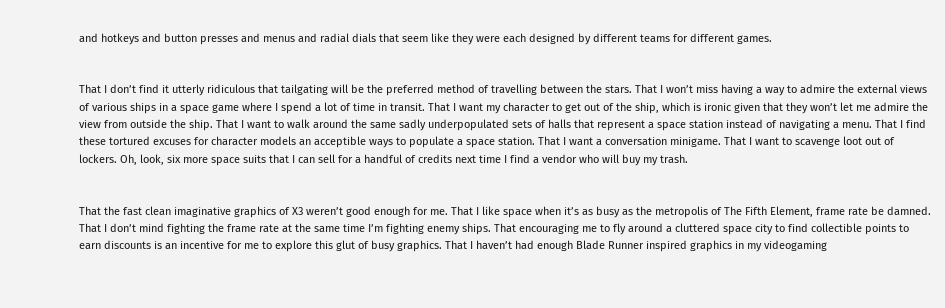and hotkeys and button presses and menus and radial dials that seem like they were each designed by different teams for different games.


That I don’t find it utterly ridiculous that tailgating will be the preferred method of travelling between the stars. That I won’t miss having a way to admire the external views of various ships in a space game where I spend a lot of time in transit. That I want my character to get out of the ship, which is ironic given that they won’t let me admire the view from outside the ship. That I want to walk around the same sadly underpopulated sets of halls that represent a space station instead of navigating a menu. That I find these tortured excuses for character models an acceptible ways to populate a space station. That I want a conversation minigame. That I want to scavenge loot out of lockers. Oh, look, six more space suits that I can sell for a handful of credits next time I find a vendor who will buy my trash.


That the fast clean imaginative graphics of X3 weren’t good enough for me. That I like space when it’s as busy as the metropolis of The Fifth Element, frame rate be damned. That I don’t mind fighting the frame rate at the same time I’m fighting enemy ships. That encouraging me to fly around a cluttered space city to find collectible points to earn discounts is an incentive for me to explore this glut of busy graphics. That I haven’t had enough Blade Runner inspired graphics in my videogaming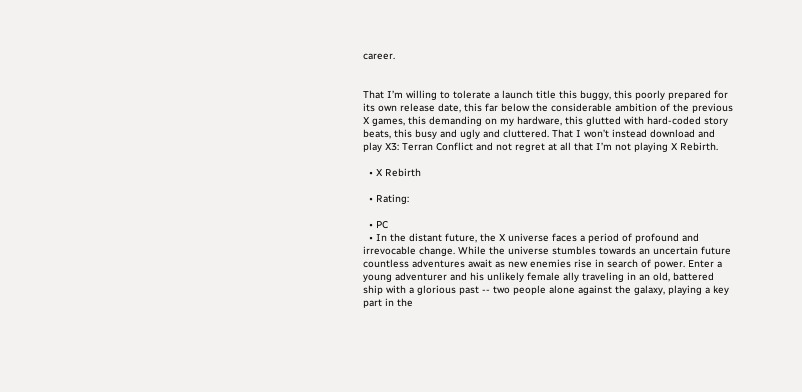career.


That I’m willing to tolerate a launch title this buggy, this poorly prepared for its own release date, this far below the considerable ambition of the previous X games, this demanding on my hardware, this glutted with hard-coded story beats, this busy and ugly and cluttered. That I won’t instead download and play X3: Terran Conflict and not regret at all that I’m not playing X Rebirth.

  • X Rebirth

  • Rating:

  • PC
  • In the distant future, the X universe faces a period of profound and irrevocable change. While the universe stumbles towards an uncertain future countless adventures await as new enemies rise in search of power. Enter a young adventurer and his unlikely female ally traveling in an old, battered ship with a glorious past -- two people alone against the galaxy, playing a key part in the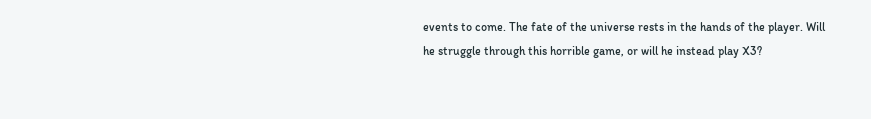events to come. The fate of the universe rests in the hands of the player. Will he struggle through this horrible game, or will he instead play X3?